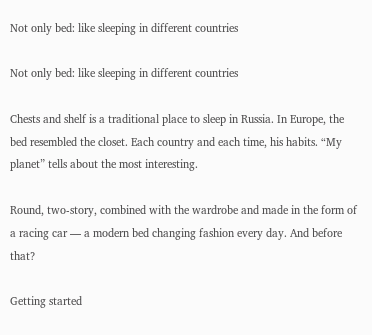Not only bed: like sleeping in different countries

Not only bed: like sleeping in different countries

Chests and shelf is a traditional place to sleep in Russia. In Europe, the bed resembled the closet. Each country and each time, his habits. “My planet” tells about the most interesting.

Round, two-story, combined with the wardrobe and made in the form of a racing car — a modern bed changing fashion every day. And before that?

Getting started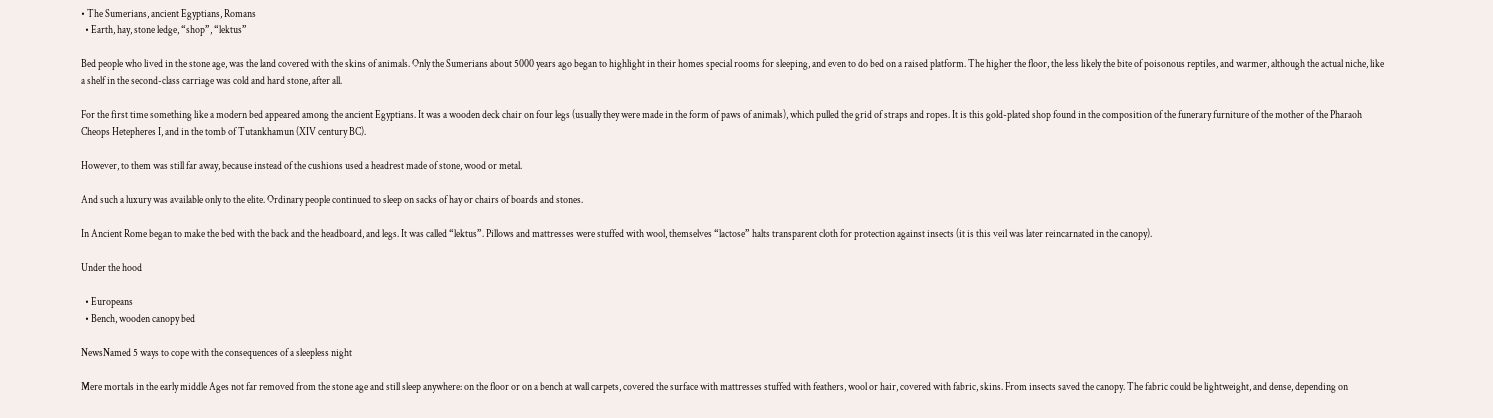• The Sumerians, ancient Egyptians, Romans
  • Earth, hay, stone ledge, “shop”, “lektus”

Bed people who lived in the stone age, was the land covered with the skins of animals. Only the Sumerians about 5000 years ago began to highlight in their homes special rooms for sleeping, and even to do bed on a raised platform. The higher the floor, the less likely the bite of poisonous reptiles, and warmer, although the actual niche, like a shelf in the second-class carriage was cold and hard stone, after all.

For the first time something like a modern bed appeared among the ancient Egyptians. It was a wooden deck chair on four legs (usually they were made in the form of paws of animals), which pulled the grid of straps and ropes. It is this gold-plated shop found in the composition of the funerary furniture of the mother of the Pharaoh Cheops Hetepheres I, and in the tomb of Tutankhamun (XIV century BC).

However, to them was still far away, because instead of the cushions used a headrest made of stone, wood or metal.

And such a luxury was available only to the elite. Ordinary people continued to sleep on sacks of hay or chairs of boards and stones.

In Ancient Rome began to make the bed with the back and the headboard, and legs. It was called “lektus”. Pillows and mattresses were stuffed with wool, themselves “lactose” halts transparent cloth for protection against insects (it is this veil was later reincarnated in the canopy).

Under the hood

  • Europeans
  • Bench, wooden canopy bed

NewsNamed 5 ways to cope with the consequences of a sleepless night

Mere mortals in the early middle Ages not far removed from the stone age and still sleep anywhere: on the floor or on a bench at wall carpets, covered the surface with mattresses stuffed with feathers, wool or hair, covered with fabric, skins. From insects saved the canopy. The fabric could be lightweight, and dense, depending on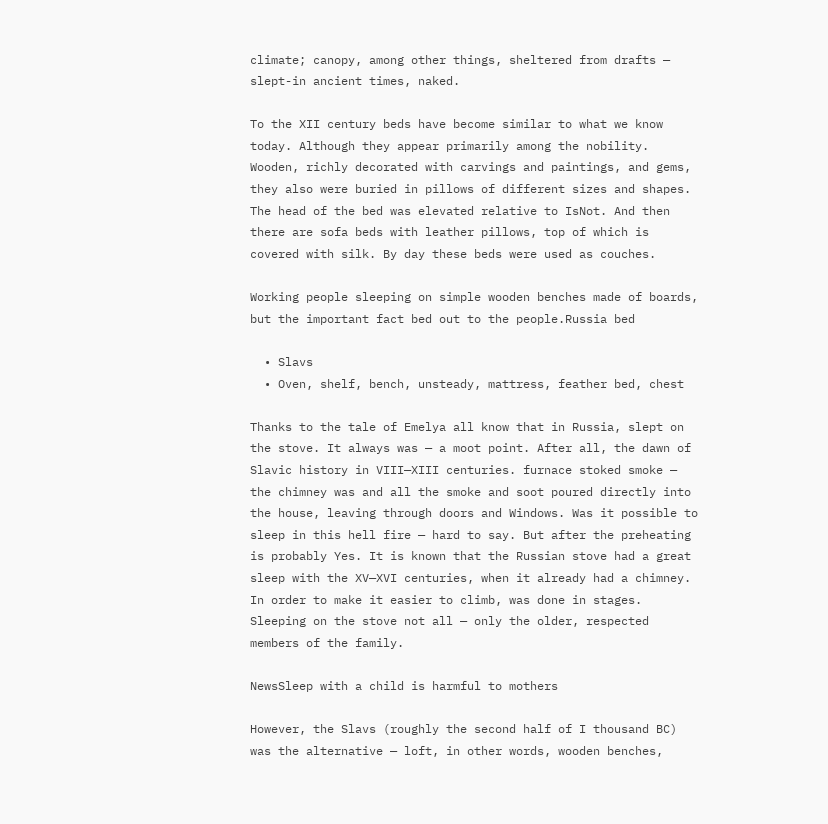climate; canopy, among other things, sheltered from drafts — slept-in ancient times, naked.

To the XII century beds have become similar to what we know today. Although they appear primarily among the nobility. Wooden, richly decorated with carvings and paintings, and gems, they also were buried in pillows of different sizes and shapes. The head of the bed was elevated relative to IsNot. And then there are sofa beds with leather pillows, top of which is covered with silk. By day these beds were used as couches.

Working people sleeping on simple wooden benches made of boards, but the important fact bed out to the people.Russia bed

  • Slavs
  • Oven, shelf, bench, unsteady, mattress, feather bed, chest

Thanks to the tale of Emelya all know that in Russia, slept on the stove. It always was — a moot point. After all, the dawn of Slavic history in VIII—XIII centuries. furnace stoked smoke — the chimney was and all the smoke and soot poured directly into the house, leaving through doors and Windows. Was it possible to sleep in this hell fire — hard to say. But after the preheating is probably Yes. It is known that the Russian stove had a great sleep with the XV—XVI centuries, when it already had a chimney. In order to make it easier to climb, was done in stages. Sleeping on the stove not all — only the older, respected members of the family.

NewsSleep with a child is harmful to mothers

However, the Slavs (roughly the second half of I thousand BC) was the alternative — loft, in other words, wooden benches,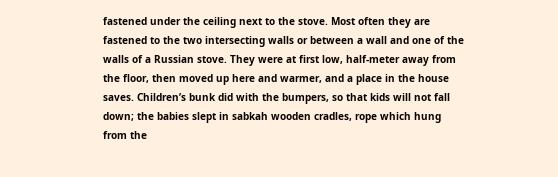fastened under the ceiling next to the stove. Most often they are fastened to the two intersecting walls or between a wall and one of the walls of a Russian stove. They were at first low, half-meter away from the floor, then moved up here and warmer, and a place in the house saves. Children’s bunk did with the bumpers, so that kids will not fall down; the babies slept in sabkah wooden cradles, rope which hung from the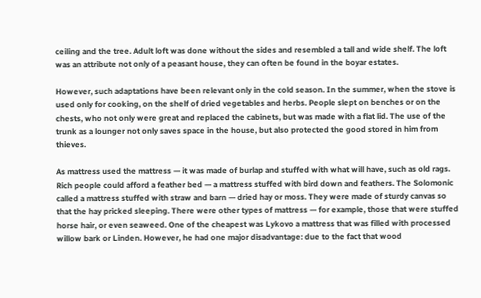ceiling and the tree. Adult loft was done without the sides and resembled a tall and wide shelf. The loft was an attribute not only of a peasant house, they can often be found in the boyar estates.

However, such adaptations have been relevant only in the cold season. In the summer, when the stove is used only for cooking, on the shelf of dried vegetables and herbs. People slept on benches or on the chests, who not only were great and replaced the cabinets, but was made with a flat lid. The use of the trunk as a lounger not only saves space in the house, but also protected the good stored in him from thieves.

As mattress used the mattress — it was made of burlap and stuffed with what will have, such as old rags. Rich people could afford a feather bed — a mattress stuffed with bird down and feathers. The Solomonic called a mattress stuffed with straw and barn — dried hay or moss. They were made of sturdy canvas so that the hay pricked sleeping. There were other types of mattress — for example, those that were stuffed horse hair, or even seaweed. One of the cheapest was Lykovo a mattress that was filled with processed willow bark or Linden. However, he had one major disadvantage: due to the fact that wood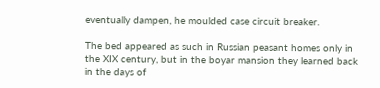eventually dampen, he moulded case circuit breaker.

The bed appeared as such in Russian peasant homes only in the XIX century, but in the boyar mansion they learned back in the days of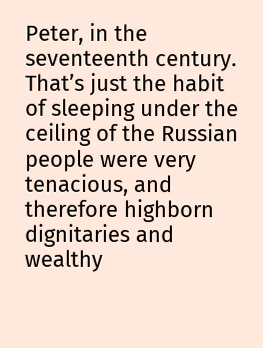Peter, in the seventeenth century. That’s just the habit of sleeping under the ceiling of the Russian people were very tenacious, and therefore highborn dignitaries and wealthy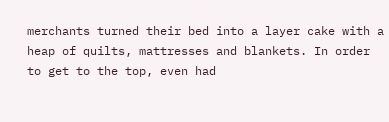merchants turned their bed into a layer cake with a heap of quilts, mattresses and blankets. In order to get to the top, even had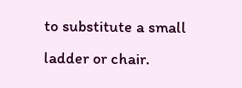to substitute a small ladder or chair.